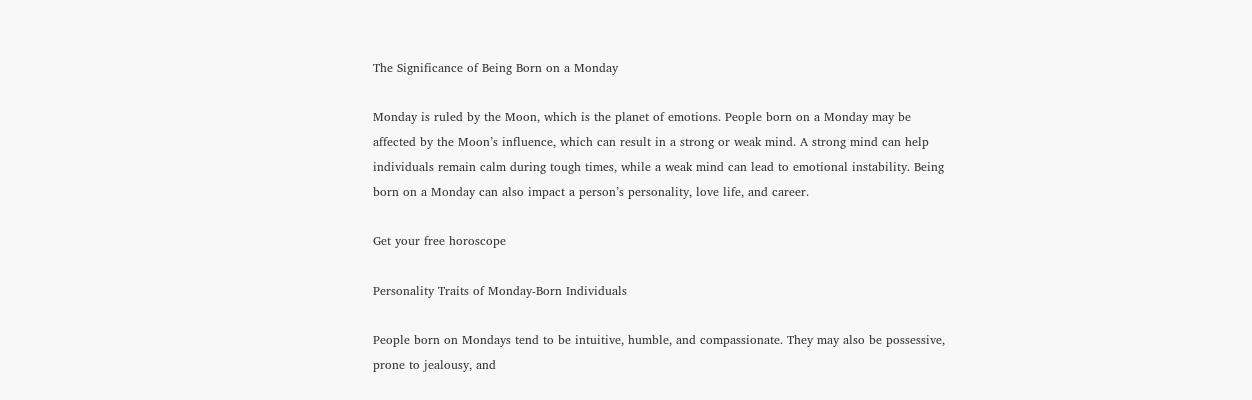The Significance of Being Born on a Monday

Monday is ruled by the Moon, which is the planet of emotions. People born on a Monday may be affected by the Moon’s influence, which can result in a strong or weak mind. A strong mind can help individuals remain calm during tough times, while a weak mind can lead to emotional instability. Being born on a Monday can also impact a person’s personality, love life, and career.

Get your free horoscope

Personality Traits of Monday-Born Individuals

People born on Mondays tend to be intuitive, humble, and compassionate. They may also be possessive, prone to jealousy, and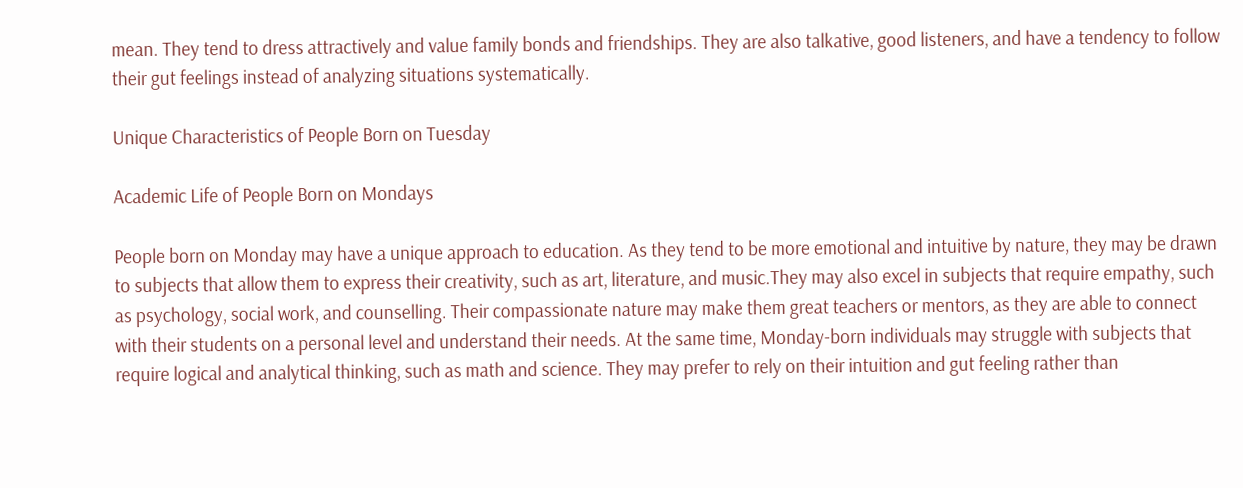mean. They tend to dress attractively and value family bonds and friendships. They are also talkative, good listeners, and have a tendency to follow their gut feelings instead of analyzing situations systematically.

Unique Characteristics of People Born on Tuesday

Academic Life of People Born on Mondays

People born on Monday may have a unique approach to education. As they tend to be more emotional and intuitive by nature, they may be drawn to subjects that allow them to express their creativity, such as art, literature, and music.They may also excel in subjects that require empathy, such as psychology, social work, and counselling. Their compassionate nature may make them great teachers or mentors, as they are able to connect with their students on a personal level and understand their needs. At the same time, Monday-born individuals may struggle with subjects that require logical and analytical thinking, such as math and science. They may prefer to rely on their intuition and gut feeling rather than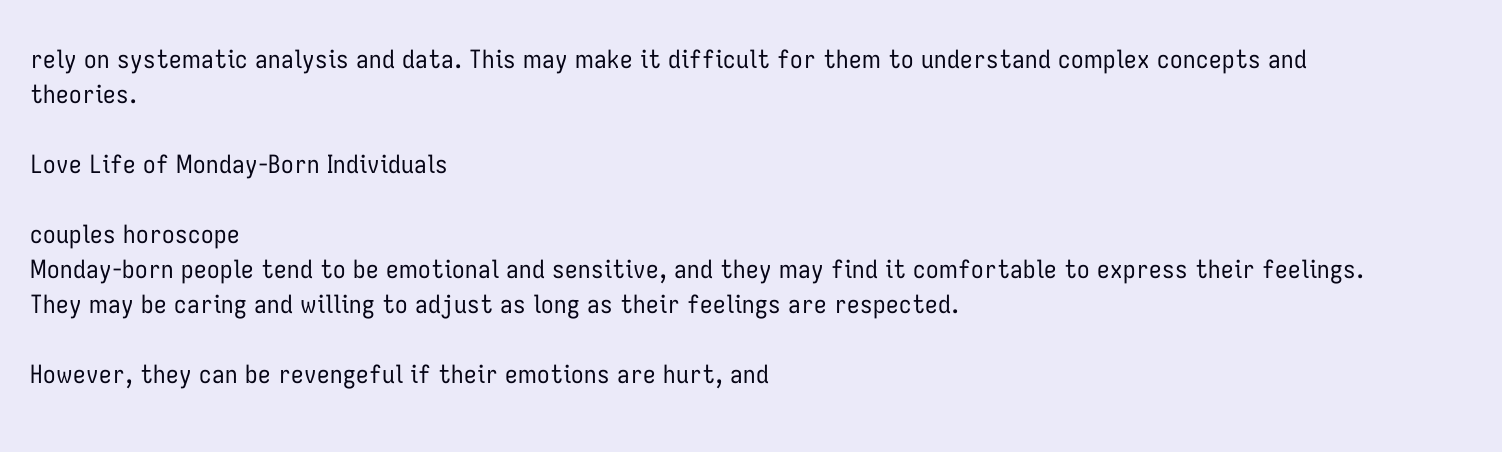rely on systematic analysis and data. This may make it difficult for them to understand complex concepts and theories.

Love Life of Monday-Born Individuals

couples horoscope
Monday-born people tend to be emotional and sensitive, and they may find it comfortable to express their feelings. They may be caring and willing to adjust as long as their feelings are respected.

However, they can be revengeful if their emotions are hurt, and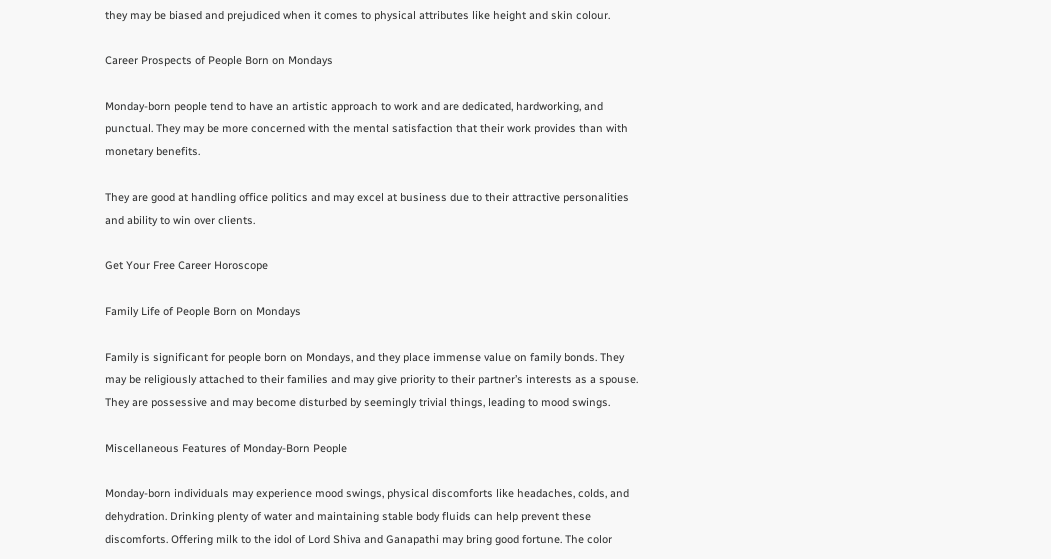they may be biased and prejudiced when it comes to physical attributes like height and skin colour.

Career Prospects of People Born on Mondays

Monday-born people tend to have an artistic approach to work and are dedicated, hardworking, and punctual. They may be more concerned with the mental satisfaction that their work provides than with monetary benefits.

They are good at handling office politics and may excel at business due to their attractive personalities and ability to win over clients.

Get Your Free Career Horoscope

Family Life of People Born on Mondays

Family is significant for people born on Mondays, and they place immense value on family bonds. They may be religiously attached to their families and may give priority to their partner’s interests as a spouse. They are possessive and may become disturbed by seemingly trivial things, leading to mood swings.

Miscellaneous Features of Monday-Born People

Monday-born individuals may experience mood swings, physical discomforts like headaches, colds, and dehydration. Drinking plenty of water and maintaining stable body fluids can help prevent these discomforts. Offering milk to the idol of Lord Shiva and Ganapathi may bring good fortune. The color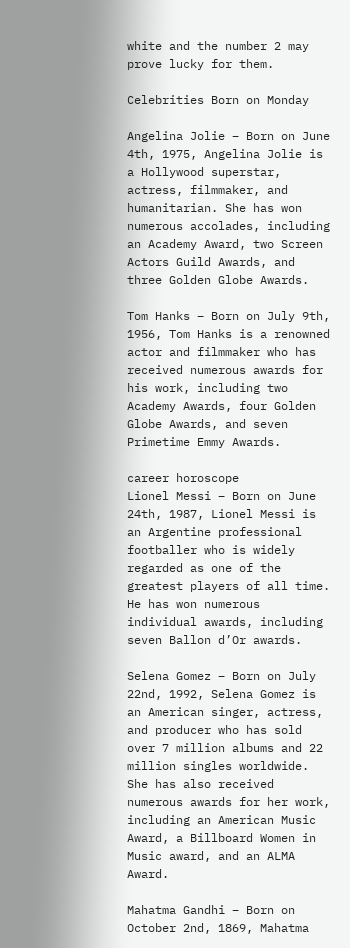white and the number 2 may prove lucky for them.

Celebrities Born on Monday

Angelina Jolie – Born on June 4th, 1975, Angelina Jolie is a Hollywood superstar, actress, filmmaker, and humanitarian. She has won numerous accolades, including an Academy Award, two Screen Actors Guild Awards, and three Golden Globe Awards.

Tom Hanks – Born on July 9th, 1956, Tom Hanks is a renowned actor and filmmaker who has received numerous awards for his work, including two Academy Awards, four Golden Globe Awards, and seven Primetime Emmy Awards.

career horoscope
Lionel Messi – Born on June 24th, 1987, Lionel Messi is an Argentine professional footballer who is widely regarded as one of the greatest players of all time. He has won numerous individual awards, including seven Ballon d’Or awards.

Selena Gomez – Born on July 22nd, 1992, Selena Gomez is an American singer, actress, and producer who has sold over 7 million albums and 22 million singles worldwide. She has also received numerous awards for her work, including an American Music Award, a Billboard Women in Music award, and an ALMA Award.

Mahatma Gandhi – Born on October 2nd, 1869, Mahatma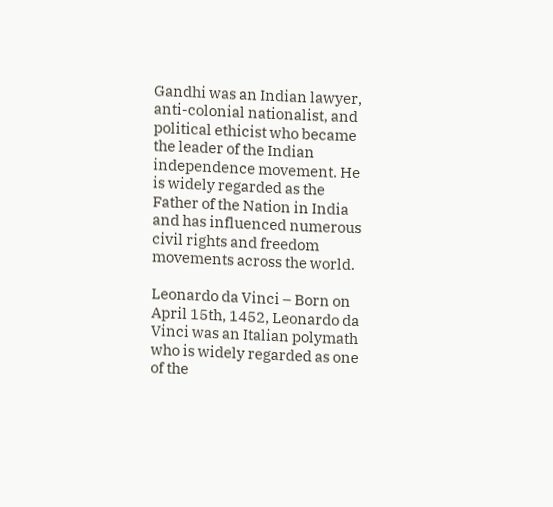Gandhi was an Indian lawyer, anti-colonial nationalist, and political ethicist who became the leader of the Indian independence movement. He is widely regarded as the Father of the Nation in India and has influenced numerous civil rights and freedom movements across the world.

Leonardo da Vinci – Born on April 15th, 1452, Leonardo da Vinci was an Italian polymath who is widely regarded as one of the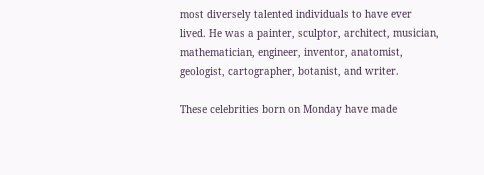most diversely talented individuals to have ever lived. He was a painter, sculptor, architect, musician, mathematician, engineer, inventor, anatomist, geologist, cartographer, botanist, and writer.

These celebrities born on Monday have made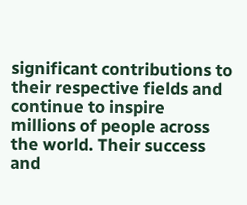significant contributions to their respective fields and continue to inspire millions of people across the world. Their success and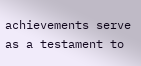achievements serve as a testament to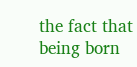the fact that being born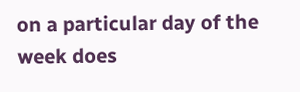on a particular day of the week does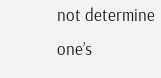not determine one’s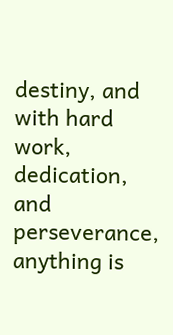destiny, and with hard work, dedication, and perseverance, anything is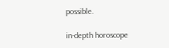possible.

in-depth horoscope